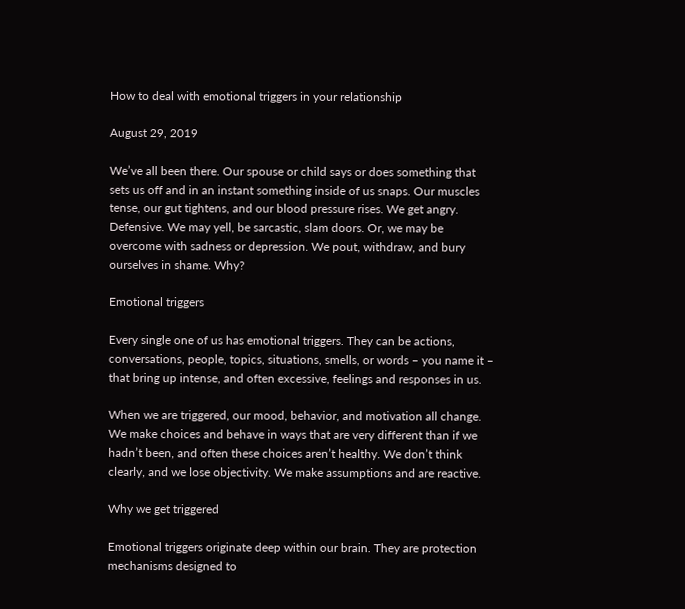How to deal with emotional triggers in your relationship

August 29, 2019

We’ve all been there. Our spouse or child says or does something that sets us off and in an instant something inside of us snaps. Our muscles tense, our gut tightens, and our blood pressure rises. We get angry. Defensive. We may yell, be sarcastic, slam doors. Or, we may be overcome with sadness or depression. We pout, withdraw, and bury ourselves in shame. Why?

Emotional triggers

Every single one of us has emotional triggers. They can be actions, conversations, people, topics, situations, smells, or words – you name it – that bring up intense, and often excessive, feelings and responses in us.

When we are triggered, our mood, behavior, and motivation all change. We make choices and behave in ways that are very different than if we hadn’t been, and often these choices aren’t healthy. We don’t think clearly, and we lose objectivity. We make assumptions and are reactive.

Why we get triggered

Emotional triggers originate deep within our brain. They are protection mechanisms designed to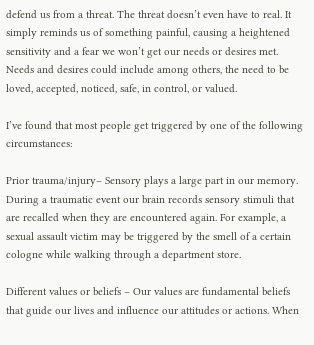defend us from a threat. The threat doesn’t even have to real. It simply reminds us of something painful, causing a heightened sensitivity and a fear we won’t get our needs or desires met. Needs and desires could include among others, the need to be loved, accepted, noticed, safe, in control, or valued.

I’ve found that most people get triggered by one of the following circumstances:

Prior trauma/injury– Sensory plays a large part in our memory. During a traumatic event our brain records sensory stimuli that are recalled when they are encountered again. For example, a sexual assault victim may be triggered by the smell of a certain cologne while walking through a department store.

Different values or beliefs – Our values are fundamental beliefs that guide our lives and influence our attitudes or actions. When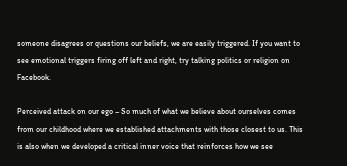someone disagrees or questions our beliefs, we are easily triggered. If you want to see emotional triggers firing off left and right, try talking politics or religion on Facebook.

Perceived attack on our ego – So much of what we believe about ourselves comes from our childhood where we established attachments with those closest to us. This is also when we developed a critical inner voice that reinforces how we see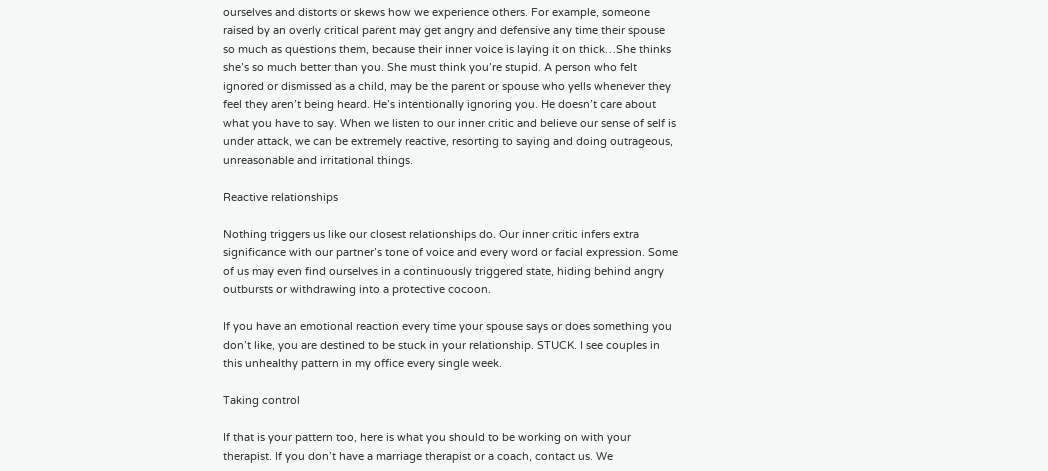ourselves and distorts or skews how we experience others. For example, someone raised by an overly critical parent may get angry and defensive any time their spouse so much as questions them, because their inner voice is laying it on thick…She thinks she’s so much better than you. She must think you’re stupid. A person who felt ignored or dismissed as a child, may be the parent or spouse who yells whenever they feel they aren’t being heard. He’s intentionally ignoring you. He doesn’t care about what you have to say. When we listen to our inner critic and believe our sense of self is under attack, we can be extremely reactive, resorting to saying and doing outrageous, unreasonable and irritational things.

Reactive relationships

Nothing triggers us like our closest relationships do. Our inner critic infers extra significance with our partner’s tone of voice and every word or facial expression. Some of us may even find ourselves in a continuously triggered state, hiding behind angry outbursts or withdrawing into a protective cocoon.

If you have an emotional reaction every time your spouse says or does something you don’t like, you are destined to be stuck in your relationship. STUCK. I see couples in this unhealthy pattern in my office every single week.

Taking control

If that is your pattern too, here is what you should to be working on with your therapist. If you don’t have a marriage therapist or a coach, contact us. We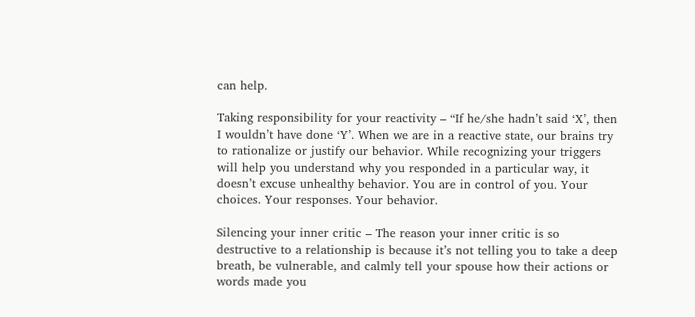can help.

Taking responsibility for your reactivity – “If he/she hadn’t said ‘X’, then I wouldn’t have done ‘Y’. When we are in a reactive state, our brains try to rationalize or justify our behavior. While recognizing your triggers will help you understand why you responded in a particular way, it doesn’t excuse unhealthy behavior. You are in control of you. Your choices. Your responses. Your behavior.

Silencing your inner critic – The reason your inner critic is so destructive to a relationship is because it’s not telling you to take a deep breath, be vulnerable, and calmly tell your spouse how their actions or words made you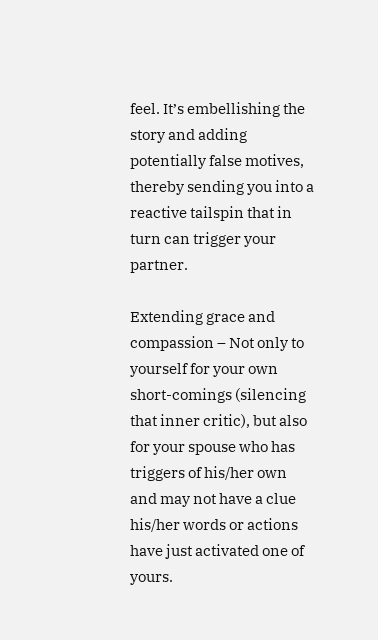feel. It’s embellishing the story and adding potentially false motives, thereby sending you into a reactive tailspin that in turn can trigger your partner.

Extending grace and compassion – Not only to yourself for your own short-comings (silencing that inner critic), but also for your spouse who has triggers of his/her own and may not have a clue his/her words or actions have just activated one of yours.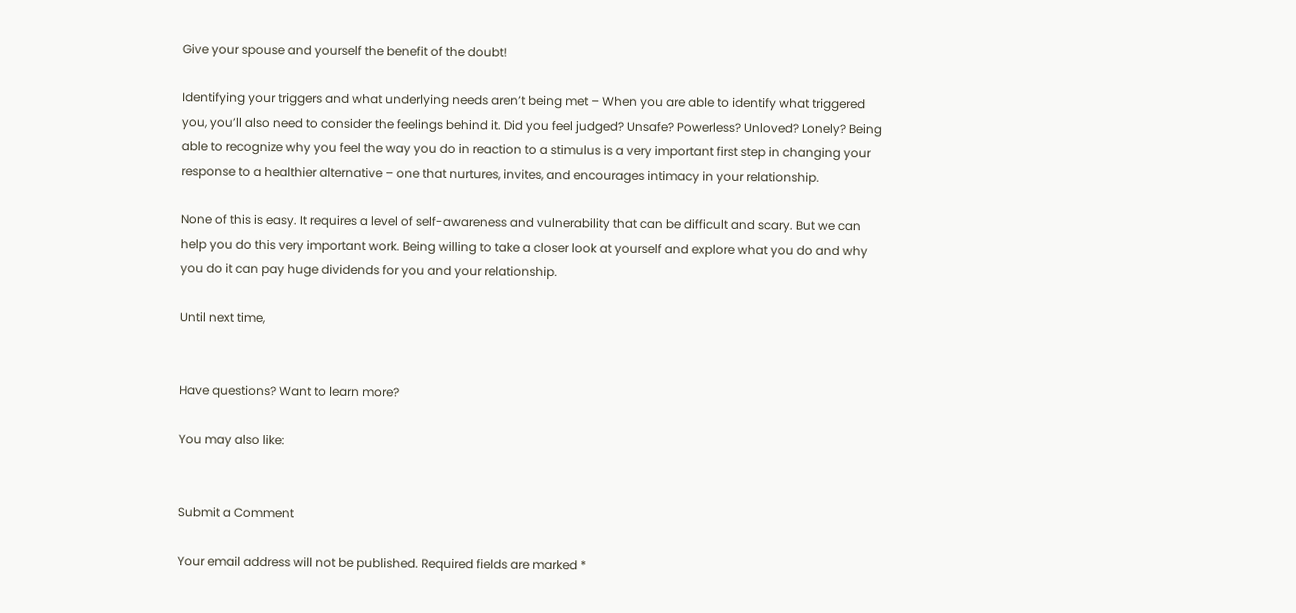Give your spouse and yourself the benefit of the doubt!

Identifying your triggers and what underlying needs aren’t being met – When you are able to identify what triggered you, you’ll also need to consider the feelings behind it. Did you feel judged? Unsafe? Powerless? Unloved? Lonely? Being able to recognize why you feel the way you do in reaction to a stimulus is a very important first step in changing your response to a healthier alternative – one that nurtures, invites, and encourages intimacy in your relationship.

None of this is easy. It requires a level of self-awareness and vulnerability that can be difficult and scary. But we can help you do this very important work. Being willing to take a closer look at yourself and explore what you do and why you do it can pay huge dividends for you and your relationship.

Until next time,


Have questions? Want to learn more?

You may also like:


Submit a Comment

Your email address will not be published. Required fields are marked *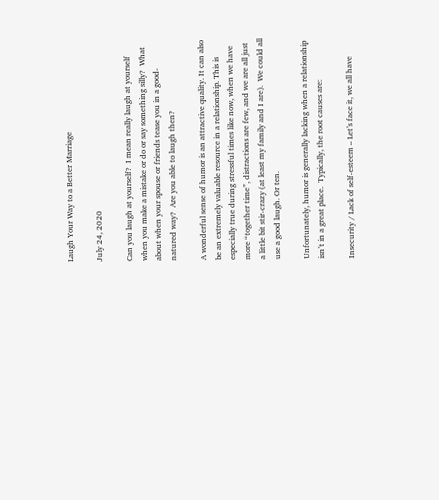Laugh Your Way to a Better Marriage

July 24, 2020

Can you laugh at yourself?  I mean really laugh at yourself when you make a mistake or do or say something silly?  What about when your spouse or friends tease you in a good-natured way?  Are you able to laugh then?

A wonderful sense of humor is an attractive quality. It can also be an extremely valuable resource in a relationship. This is especially true during stressful times like now, when we have more “together time”, distractions are few, and we are all just a little bit stir-crazy (at least my family and I are).  We could all use a good laugh. Or ten.

Unfortunately, humor is generally lacking when a relationship isn’t in a great place.  Typically, the root causes are:

Insecurity / Lack of self-esteem – Let’s face it, we all have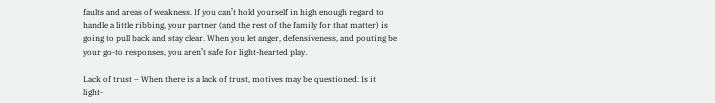faults and areas of weakness. If you can’t hold yourself in high enough regard to handle a little ribbing, your partner (and the rest of the family for that matter) is going to pull back and stay clear. When you let anger, defensiveness, and pouting be your go-to responses, you aren’t safe for light-hearted play.

Lack of trust – When there is a lack of trust, motives may be questioned. Is it light-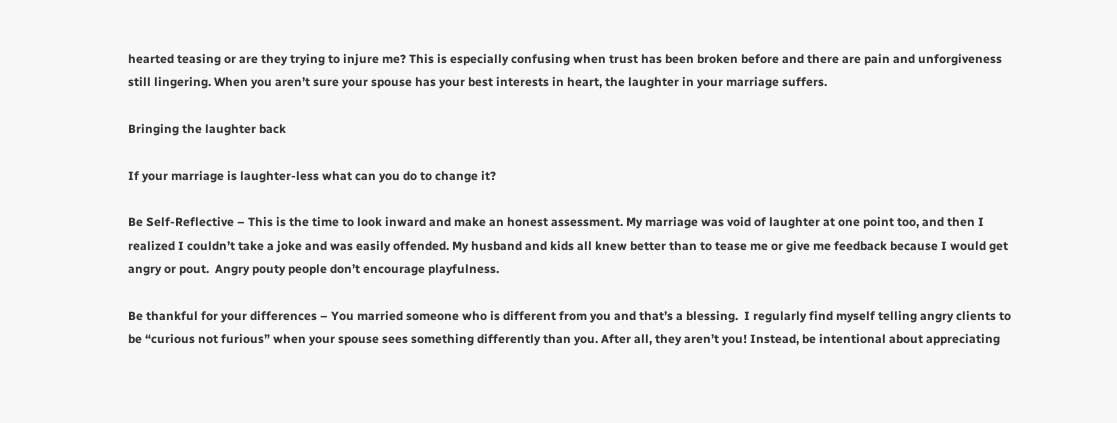hearted teasing or are they trying to injure me? This is especially confusing when trust has been broken before and there are pain and unforgiveness still lingering. When you aren’t sure your spouse has your best interests in heart, the laughter in your marriage suffers.

Bringing the laughter back

If your marriage is laughter-less what can you do to change it?

Be Self-Reflective – This is the time to look inward and make an honest assessment. My marriage was void of laughter at one point too, and then I realized I couldn’t take a joke and was easily offended. My husband and kids all knew better than to tease me or give me feedback because I would get angry or pout.  Angry pouty people don’t encourage playfulness.

Be thankful for your differences – You married someone who is different from you and that’s a blessing.  I regularly find myself telling angry clients to be “curious not furious” when your spouse sees something differently than you. After all, they aren’t you! Instead, be intentional about appreciating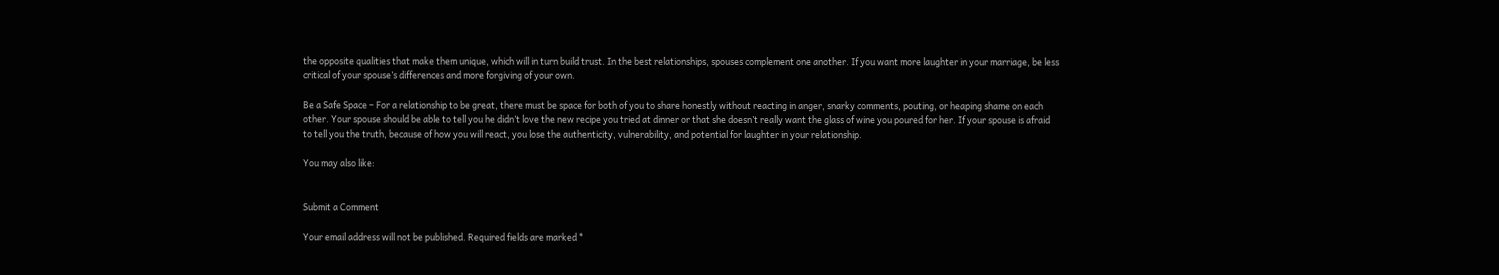the opposite qualities that make them unique, which will in turn build trust. In the best relationships, spouses complement one another. If you want more laughter in your marriage, be less critical of your spouse’s differences and more forgiving of your own.

Be a Safe Space – For a relationship to be great, there must be space for both of you to share honestly without reacting in anger, snarky comments, pouting, or heaping shame on each other. Your spouse should be able to tell you he didn’t love the new recipe you tried at dinner or that she doesn’t really want the glass of wine you poured for her. If your spouse is afraid to tell you the truth, because of how you will react, you lose the authenticity, vulnerability, and potential for laughter in your relationship.

You may also like:


Submit a Comment

Your email address will not be published. Required fields are marked *